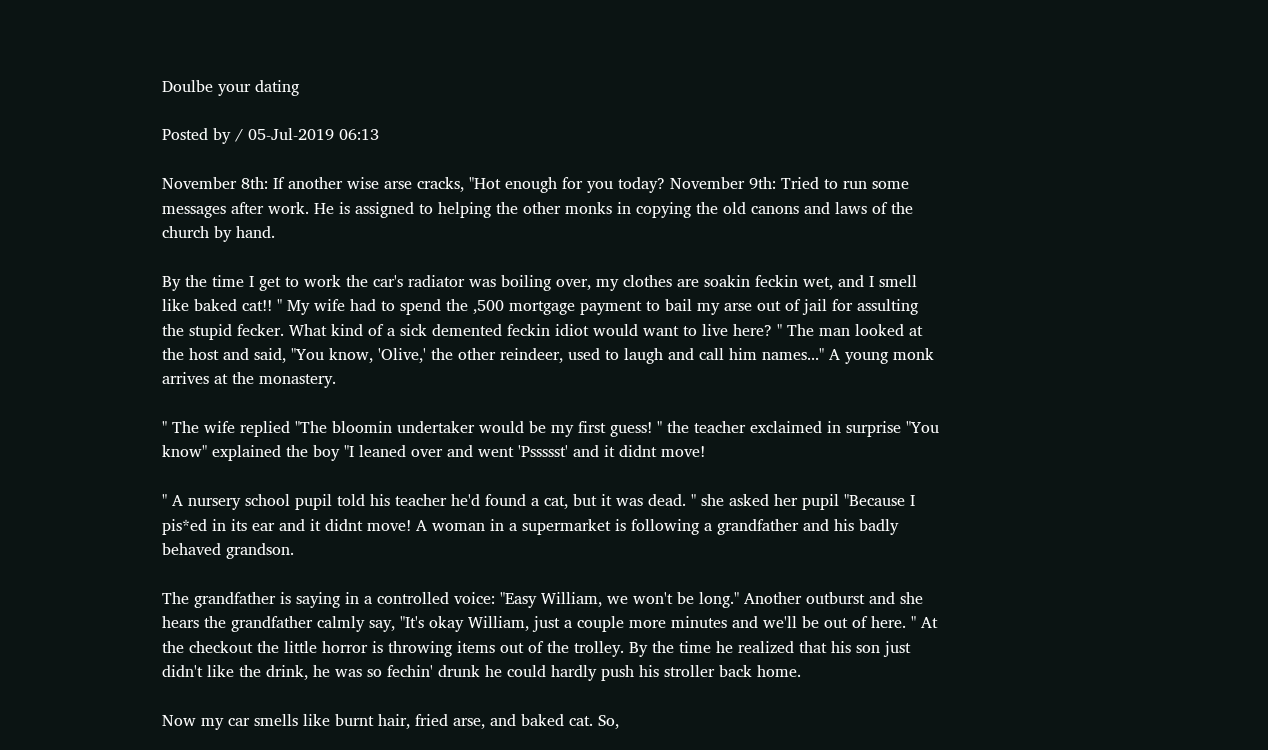Doulbe your dating

Posted by / 05-Jul-2019 06:13

November 8th: If another wise arse cracks, "Hot enough for you today? November 9th: Tried to run some messages after work. He is assigned to helping the other monks in copying the old canons and laws of the church by hand.

By the time I get to work the car's radiator was boiling over, my clothes are soakin feckin wet, and I smell like baked cat!! " My wife had to spend the ,500 mortgage payment to bail my arse out of jail for assulting the stupid fecker. What kind of a sick demented feckin idiot would want to live here? " The man looked at the host and said, "You know, 'Olive,' the other reindeer, used to laugh and call him names..." A young monk arrives at the monastery.

" The wife replied "The bloomin undertaker would be my first guess! " the teacher exclaimed in surprise "You know" explained the boy "I leaned over and went 'Pssssst' and it didnt move!

" A nursery school pupil told his teacher he'd found a cat, but it was dead. " she asked her pupil "Because I pis*ed in its ear and it didnt move! A woman in a supermarket is following a grandfather and his badly behaved grandson.

The grandfather is saying in a controlled voice: "Easy William, we won't be long." Another outburst and she hears the grandfather calmly say, "It's okay William, just a couple more minutes and we'll be out of here. " At the checkout the little horror is throwing items out of the trolley. By the time he realized that his son just didn't like the drink, he was so fechin' drunk he could hardly push his stroller back home.

Now my car smells like burnt hair, fried arse, and baked cat. So,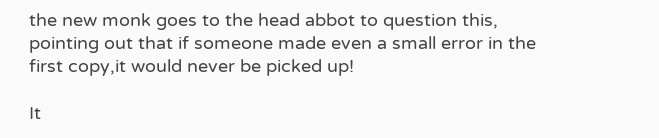the new monk goes to the head abbot to question this, pointing out that if someone made even a small error in the first copy,it would never be picked up!

It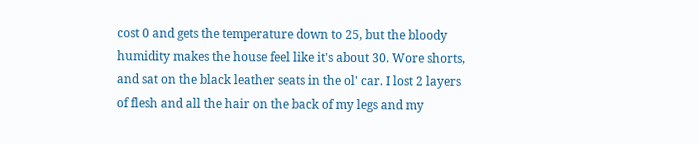cost 0 and gets the temperature down to 25, but the bloody humidity makes the house feel like it's about 30. Wore shorts, and sat on the black leather seats in the ol' car. I lost 2 layers of flesh and all the hair on the back of my legs and my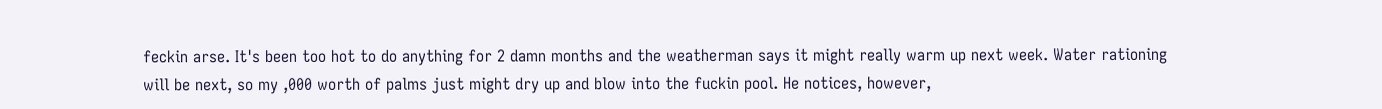feckin arse. It's been too hot to do anything for 2 damn months and the weatherman says it might really warm up next week. Water rationing will be next, so my ,000 worth of palms just might dry up and blow into the fuckin pool. He notices, however,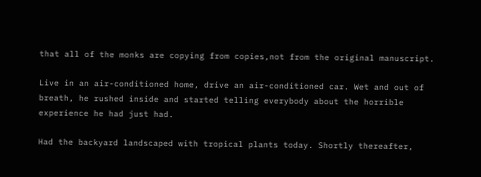that all of the monks are copying from copies,not from the original manuscript.

Live in an air-conditioned home, drive an air-conditioned car. Wet and out of breath, he rushed inside and started telling everybody about the horrible experience he had just had.

Had the backyard landscaped with tropical plants today. Shortly thereafter,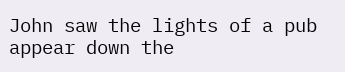John saw the lights of a pub appear down the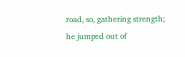road, so, gathering strength; he jumped out of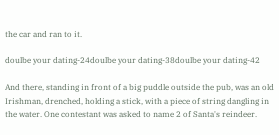the car and ran to it.

doulbe your dating-24doulbe your dating-38doulbe your dating-42

And there, standing in front of a big puddle outside the pub, was an old Irishman, drenched, holding a stick, with a piece of string dangling in the water. One contestant was asked to name 2 of Santa's reindeer.